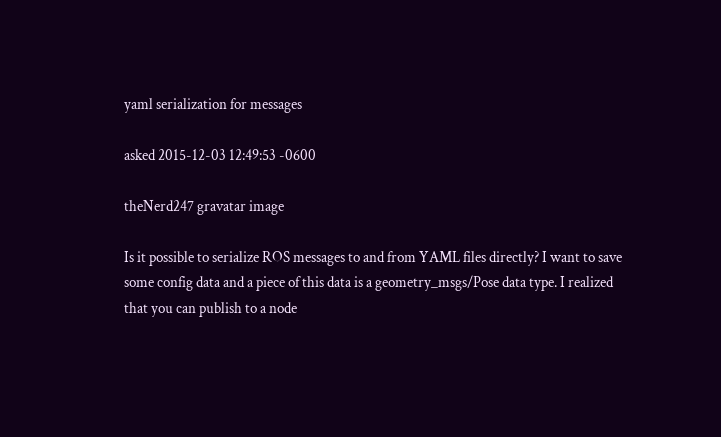yaml serialization for messages

asked 2015-12-03 12:49:53 -0600

theNerd247 gravatar image

Is it possible to serialize ROS messages to and from YAML files directly? I want to save some config data and a piece of this data is a geometry_msgs/Pose data type. I realized that you can publish to a node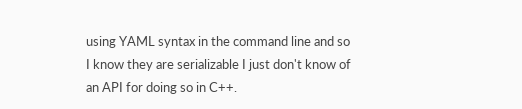using YAML syntax in the command line and so I know they are serializable I just don't know of an API for doing so in C++.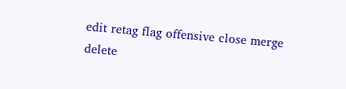edit retag flag offensive close merge delete